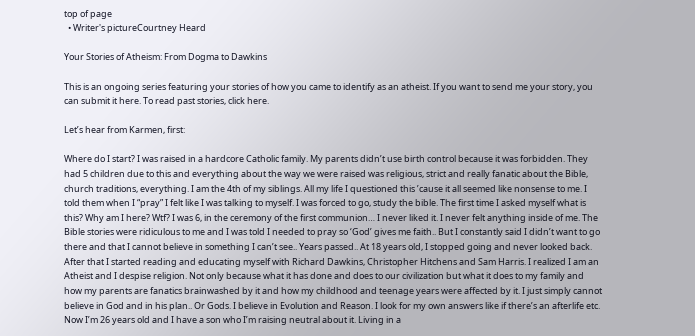top of page
  • Writer's pictureCourtney Heard

Your Stories of Atheism: From Dogma to Dawkins

This is an ongoing series featuring your stories of how you came to identify as an atheist. If you want to send me your story, you can submit it here. To read past stories, click here.

Let’s hear from Karmen, first:

Where do I start? I was raised in a hardcore Catholic family. My parents didn’t use birth control because it was forbidden. They had 5 children due to this and everything about the way we were raised was religious, strict and really fanatic about the Bible, church traditions, everything. I am the 4th of my siblings. All my life I questioned this ’cause it all seemed like nonsense to me. I told them when I “pray” I felt like I was talking to myself. I was forced to go, study the bible. The first time I asked myself what is this? Why am I here? Wtf? I was 6, in the ceremony of the first communion… I never liked it. I never felt anything inside of me. The Bible stories were ridiculous to me and I was told I needed to pray so ‘God’ gives me faith.. But I constantly said I didn’t want to go there and that I cannot believe in something I can’t see.. Years passed.. At 18 years old, I stopped going and never looked back. After that I started reading and educating myself with Richard Dawkins, Christopher Hitchens and Sam Harris. I realized I am an Atheist and I despise religion. Not only because what it has done and does to our civilization but what it does to my family and how my parents are fanatics brainwashed by it and how my childhood and teenage years were affected by it. I just simply cannot believe in God and in his plan.. Or Gods. I believe in Evolution and Reason. I look for my own answers like if there’s an afterlife etc. Now I’m 26 years old and I have a son who I’m raising neutral about it. Living in a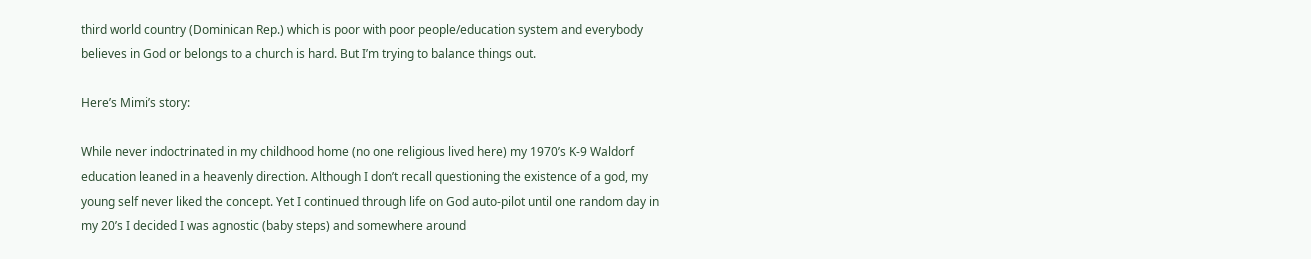third world country (Dominican Rep.) which is poor with poor people/education system and everybody believes in God or belongs to a church is hard. But I’m trying to balance things out.

Here’s Mimi’s story:

While never indoctrinated in my childhood home (no one religious lived here) my 1970’s K-9 Waldorf education leaned in a heavenly direction. Although I don’t recall questioning the existence of a god, my young self never liked the concept. Yet I continued through life on God auto-pilot until one random day in my 20’s I decided I was agnostic (baby steps) and somewhere around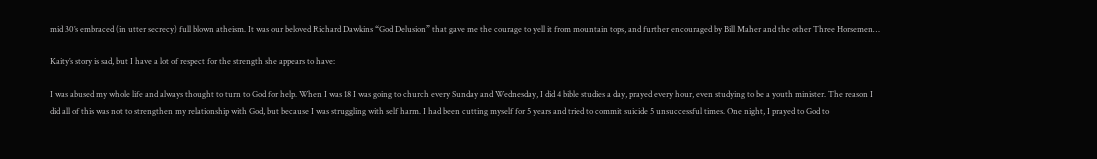mid 30’s embraced (in utter secrecy) full blown atheism. It was our beloved Richard Dawkins “God Delusion” that gave me the courage to yell it from mountain tops, and further encouraged by Bill Maher and the other Three Horsemen…

Kaity’s story is sad, but I have a lot of respect for the strength she appears to have:

I was abused my whole life and always thought to turn to God for help. When I was 18 I was going to church every Sunday and Wednesday, I did 4 bible studies a day, prayed every hour, even studying to be a youth minister. The reason I did all of this was not to strengthen my relationship with God, but because I was struggling with self harm. I had been cutting myself for 5 years and tried to commit suicide 5 unsuccessful times. One night, I prayed to God to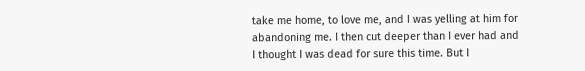take me home, to love me, and I was yelling at him for abandoning me. I then cut deeper than I ever had and I thought I was dead for sure this time. But I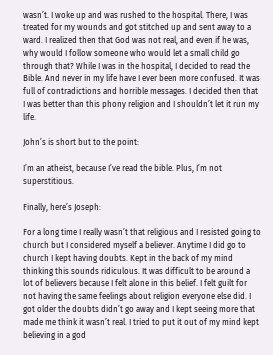wasn’t. I woke up and was rushed to the hospital. There, I was treated for my wounds and got stitched up and sent away to a ward. I realized then that God was not real, and even if he was, why would I follow someone who would let a small child go through that? While I was in the hospital, I decided to read the Bible. And never in my life have I ever been more confused. It was full of contradictions and horrible messages. I decided then that I was better than this phony religion and I shouldn’t let it run my life.

John’s is short but to the point:

I’m an atheist, because I’ve read the bible. Plus, I’m not superstitious.

Finally, here’s Joseph:

For a long time I really wasn’t that religious and I resisted going to church but I considered myself a believer. Anytime I did go to church I kept having doubts. Kept in the back of my mind thinking this sounds ridiculous. It was difficult to be around a lot of believers because I felt alone in this belief. I felt guilt for not having the same feelings about religion everyone else did. I got older the doubts didn’t go away and I kept seeing more that made me think it wasn’t real. I tried to put it out of my mind kept believing in a god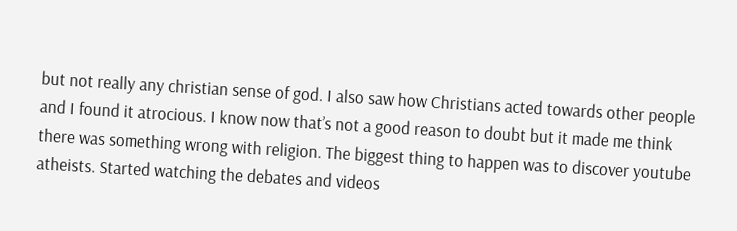but not really any christian sense of god. I also saw how Christians acted towards other people and I found it atrocious. I know now that’s not a good reason to doubt but it made me think there was something wrong with religion. The biggest thing to happen was to discover youtube atheists. Started watching the debates and videos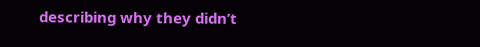describing why they didn’t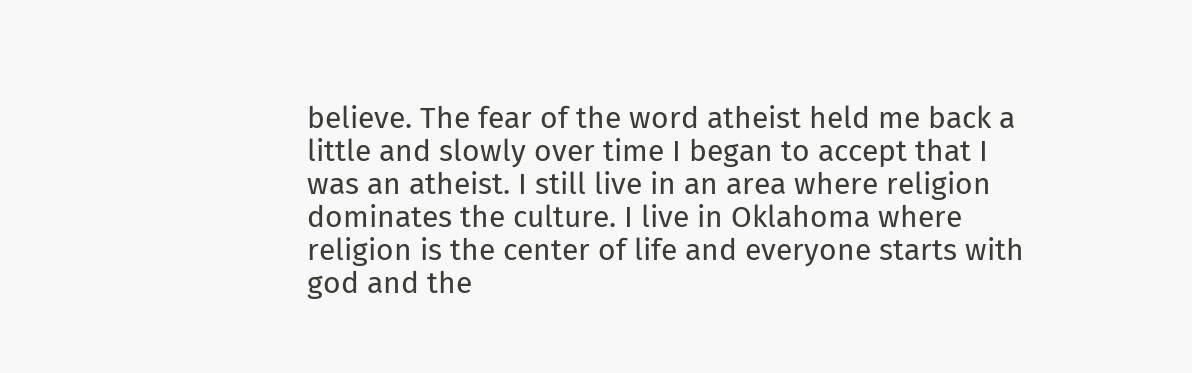believe. The fear of the word atheist held me back a little and slowly over time I began to accept that I was an atheist. I still live in an area where religion dominates the culture. I live in Oklahoma where religion is the center of life and everyone starts with god and the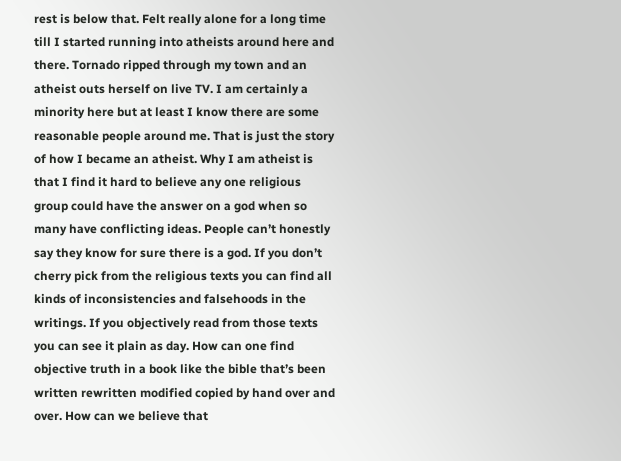rest is below that. Felt really alone for a long time till I started running into atheists around here and there. Tornado ripped through my town and an atheist outs herself on live TV. I am certainly a minority here but at least I know there are some reasonable people around me. That is just the story of how I became an atheist. Why I am atheist is that I find it hard to believe any one religious group could have the answer on a god when so many have conflicting ideas. People can’t honestly say they know for sure there is a god. If you don’t cherry pick from the religious texts you can find all kinds of inconsistencies and falsehoods in the writings. If you objectively read from those texts you can see it plain as day. How can one find objective truth in a book like the bible that’s been written rewritten modified copied by hand over and over. How can we believe that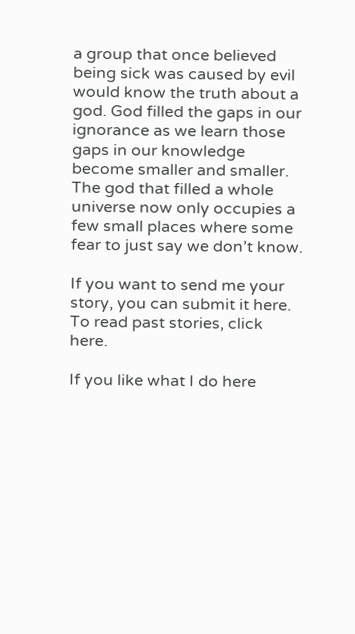a group that once believed being sick was caused by evil would know the truth about a god. God filled the gaps in our ignorance as we learn those gaps in our knowledge become smaller and smaller. The god that filled a whole universe now only occupies a few small places where some fear to just say we don’t know.

If you want to send me your story, you can submit it here. To read past stories, click here.

If you like what I do here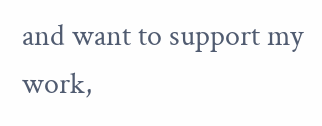and want to support my work,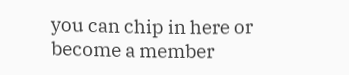you can chip in here or become a member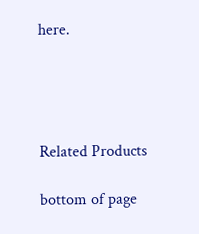here.




Related Products

bottom of page